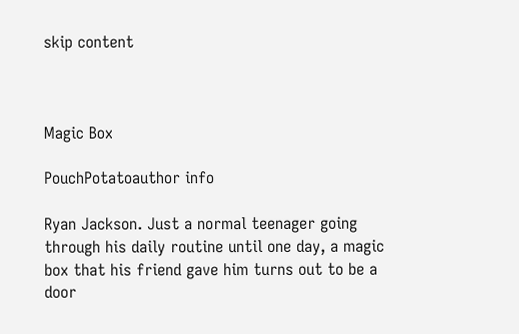skip content



Magic Box

PouchPotatoauthor info

Ryan Jackson. Just a normal teenager going through his daily routine until one day, a magic box that his friend gave him turns out to be a door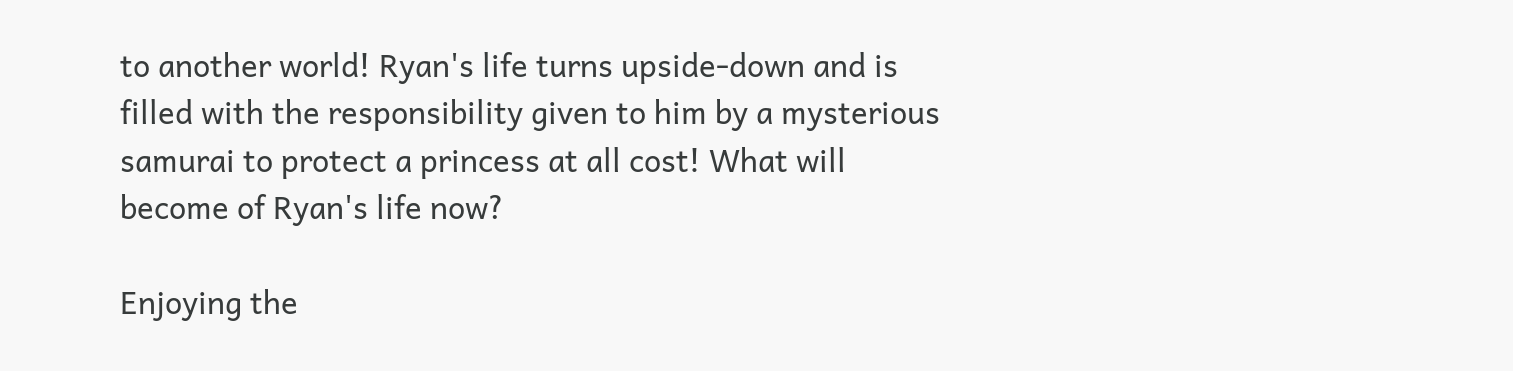to another world! Ryan's life turns upside-down and is filled with the responsibility given to him by a mysterious samurai to protect a princess at all cost! What will become of Ryan's life now?

Enjoying the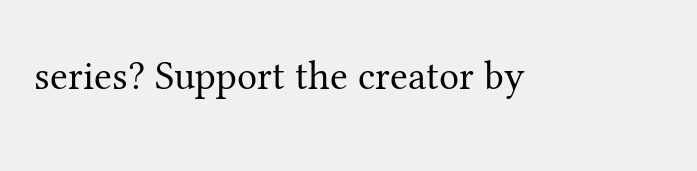series? Support the creator by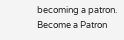becoming a patron.
Become a Patron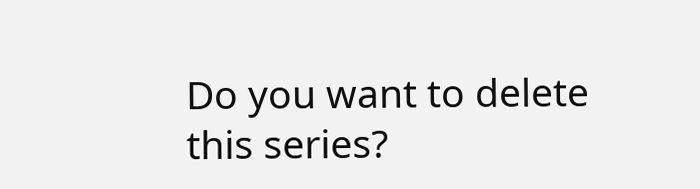Do you want to delete
this series?